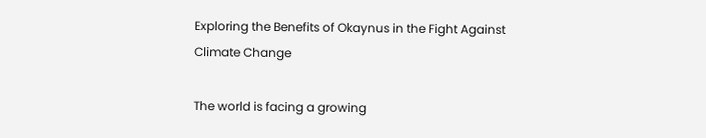Exploring the Benefits of Okaynus in the Fight Against Climate Change

The world is facing a growing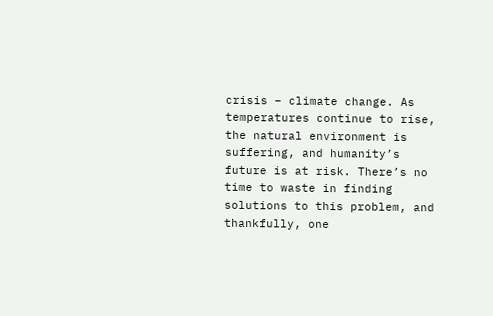crisis – climate change. As temperatures continue to rise, the natural environment is suffering, and humanity’s future is at risk. There’s no time to waste in finding solutions to this problem, and thankfully, one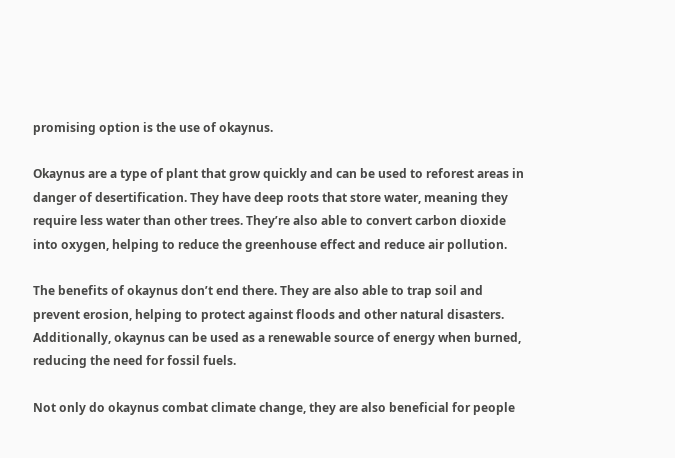promising option is the use of okaynus.

Okaynus are a type of plant that grow quickly and can be used to reforest areas in danger of desertification. They have deep roots that store water, meaning they require less water than other trees. They’re also able to convert carbon dioxide into oxygen, helping to reduce the greenhouse effect and reduce air pollution.

The benefits of okaynus don’t end there. They are also able to trap soil and prevent erosion, helping to protect against floods and other natural disasters. Additionally, okaynus can be used as a renewable source of energy when burned, reducing the need for fossil fuels.

Not only do okaynus combat climate change, they are also beneficial for people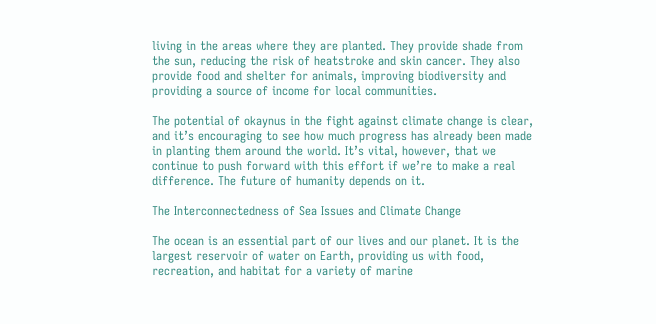living in the areas where they are planted. They provide shade from the sun, reducing the risk of heatstroke and skin cancer. They also provide food and shelter for animals, improving biodiversity and providing a source of income for local communities.

The potential of okaynus in the fight against climate change is clear, and it’s encouraging to see how much progress has already been made in planting them around the world. It’s vital, however, that we continue to push forward with this effort if we’re to make a real difference. The future of humanity depends on it.

The Interconnectedness of Sea Issues and Climate Change

The ocean is an essential part of our lives and our planet. It is the largest reservoir of water on Earth, providing us with food, recreation, and habitat for a variety of marine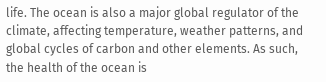life. The ocean is also a major global regulator of the climate, affecting temperature, weather patterns, and global cycles of carbon and other elements. As such, the health of the ocean is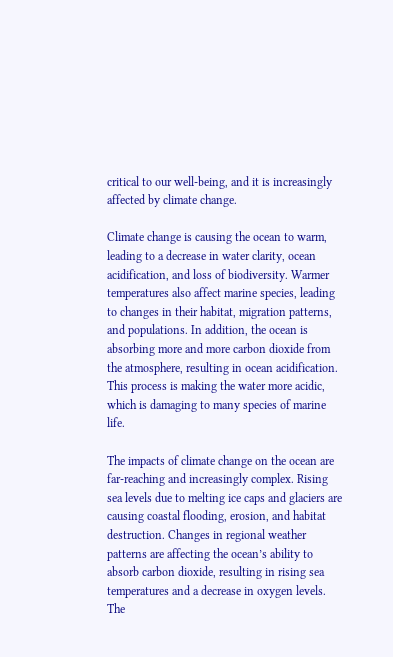critical to our well-being, and it is increasingly affected by climate change.

Climate change is causing the ocean to warm, leading to a decrease in water clarity, ocean acidification, and loss of biodiversity. Warmer temperatures also affect marine species, leading to changes in their habitat, migration patterns, and populations. In addition, the ocean is absorbing more and more carbon dioxide from the atmosphere, resulting in ocean acidification. This process is making the water more acidic, which is damaging to many species of marine life.

The impacts of climate change on the ocean are far-reaching and increasingly complex. Rising sea levels due to melting ice caps and glaciers are causing coastal flooding, erosion, and habitat destruction. Changes in regional weather patterns are affecting the ocean’s ability to absorb carbon dioxide, resulting in rising sea temperatures and a decrease in oxygen levels. The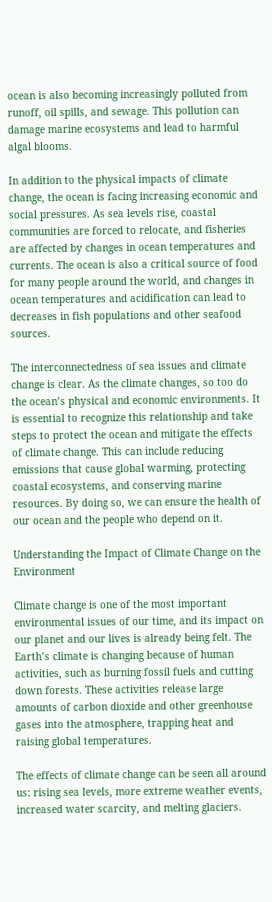ocean is also becoming increasingly polluted from runoff, oil spills, and sewage. This pollution can damage marine ecosystems and lead to harmful algal blooms.

In addition to the physical impacts of climate change, the ocean is facing increasing economic and social pressures. As sea levels rise, coastal communities are forced to relocate, and fisheries are affected by changes in ocean temperatures and currents. The ocean is also a critical source of food for many people around the world, and changes in ocean temperatures and acidification can lead to decreases in fish populations and other seafood sources.

The interconnectedness of sea issues and climate change is clear. As the climate changes, so too do the ocean’s physical and economic environments. It is essential to recognize this relationship and take steps to protect the ocean and mitigate the effects of climate change. This can include reducing emissions that cause global warming, protecting coastal ecosystems, and conserving marine resources. By doing so, we can ensure the health of our ocean and the people who depend on it.

Understanding the Impact of Climate Change on the Environment

Climate change is one of the most important environmental issues of our time, and its impact on our planet and our lives is already being felt. The Earth’s climate is changing because of human activities, such as burning fossil fuels and cutting down forests. These activities release large amounts of carbon dioxide and other greenhouse gases into the atmosphere, trapping heat and raising global temperatures.

The effects of climate change can be seen all around us: rising sea levels, more extreme weather events, increased water scarcity, and melting glaciers.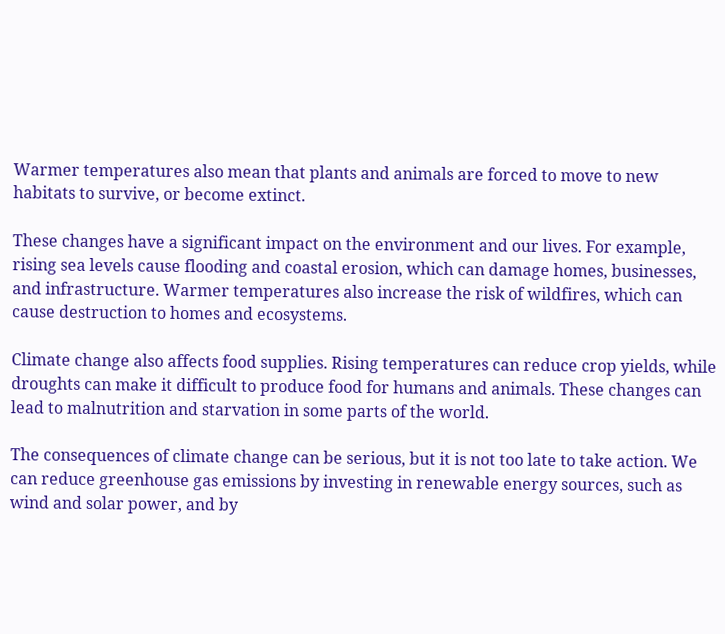Warmer temperatures also mean that plants and animals are forced to move to new habitats to survive, or become extinct.

These changes have a significant impact on the environment and our lives. For example, rising sea levels cause flooding and coastal erosion, which can damage homes, businesses, and infrastructure. Warmer temperatures also increase the risk of wildfires, which can cause destruction to homes and ecosystems.

Climate change also affects food supplies. Rising temperatures can reduce crop yields, while droughts can make it difficult to produce food for humans and animals. These changes can lead to malnutrition and starvation in some parts of the world.

The consequences of climate change can be serious, but it is not too late to take action. We can reduce greenhouse gas emissions by investing in renewable energy sources, such as wind and solar power, and by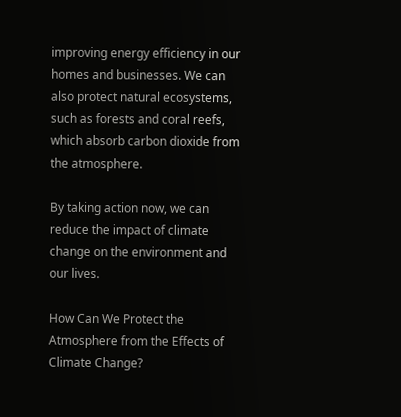improving energy efficiency in our homes and businesses. We can also protect natural ecosystems, such as forests and coral reefs, which absorb carbon dioxide from the atmosphere.

By taking action now, we can reduce the impact of climate change on the environment and our lives.

How Can We Protect the Atmosphere from the Effects of Climate Change?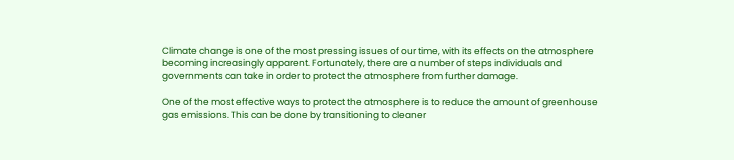Climate change is one of the most pressing issues of our time, with its effects on the atmosphere becoming increasingly apparent. Fortunately, there are a number of steps individuals and governments can take in order to protect the atmosphere from further damage.

One of the most effective ways to protect the atmosphere is to reduce the amount of greenhouse gas emissions. This can be done by transitioning to cleaner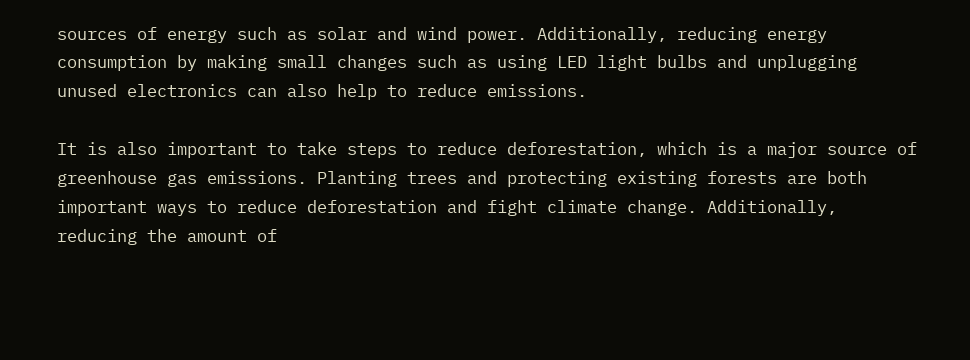sources of energy such as solar and wind power. Additionally, reducing energy consumption by making small changes such as using LED light bulbs and unplugging unused electronics can also help to reduce emissions.

It is also important to take steps to reduce deforestation, which is a major source of greenhouse gas emissions. Planting trees and protecting existing forests are both important ways to reduce deforestation and fight climate change. Additionally, reducing the amount of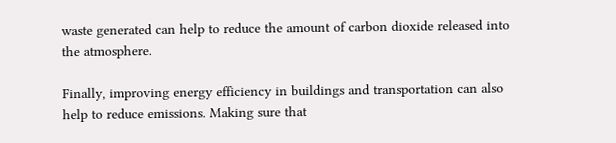waste generated can help to reduce the amount of carbon dioxide released into the atmosphere.

Finally, improving energy efficiency in buildings and transportation can also help to reduce emissions. Making sure that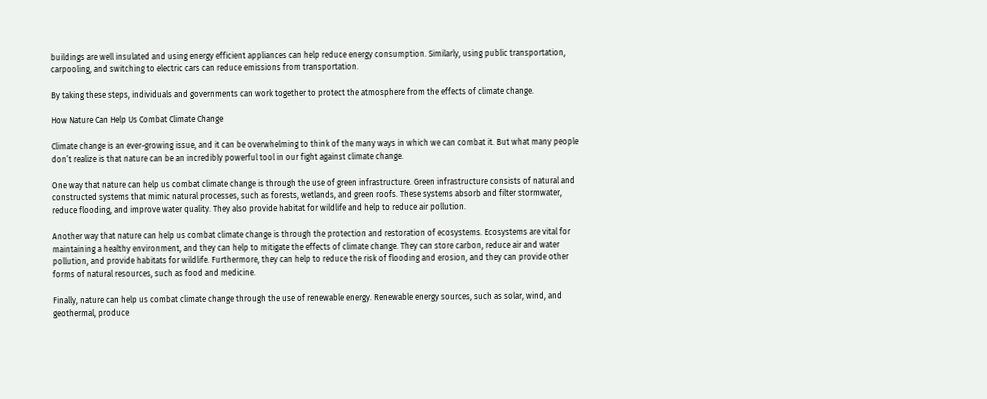buildings are well insulated and using energy efficient appliances can help reduce energy consumption. Similarly, using public transportation, carpooling, and switching to electric cars can reduce emissions from transportation.

By taking these steps, individuals and governments can work together to protect the atmosphere from the effects of climate change.

How Nature Can Help Us Combat Climate Change

Climate change is an ever-growing issue, and it can be overwhelming to think of the many ways in which we can combat it. But what many people don’t realize is that nature can be an incredibly powerful tool in our fight against climate change.

One way that nature can help us combat climate change is through the use of green infrastructure. Green infrastructure consists of natural and constructed systems that mimic natural processes, such as forests, wetlands, and green roofs. These systems absorb and filter stormwater, reduce flooding, and improve water quality. They also provide habitat for wildlife and help to reduce air pollution.

Another way that nature can help us combat climate change is through the protection and restoration of ecosystems. Ecosystems are vital for maintaining a healthy environment, and they can help to mitigate the effects of climate change. They can store carbon, reduce air and water pollution, and provide habitats for wildlife. Furthermore, they can help to reduce the risk of flooding and erosion, and they can provide other forms of natural resources, such as food and medicine.

Finally, nature can help us combat climate change through the use of renewable energy. Renewable energy sources, such as solar, wind, and geothermal, produce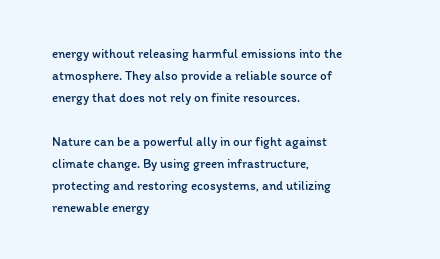energy without releasing harmful emissions into the atmosphere. They also provide a reliable source of energy that does not rely on finite resources.

Nature can be a powerful ally in our fight against climate change. By using green infrastructure, protecting and restoring ecosystems, and utilizing renewable energy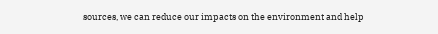sources, we can reduce our impacts on the environment and help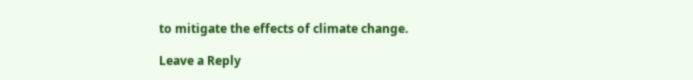to mitigate the effects of climate change.

Leave a Reply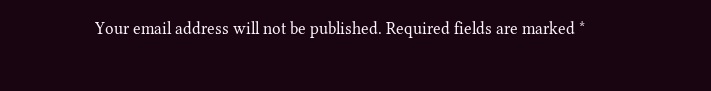Your email address will not be published. Required fields are marked *